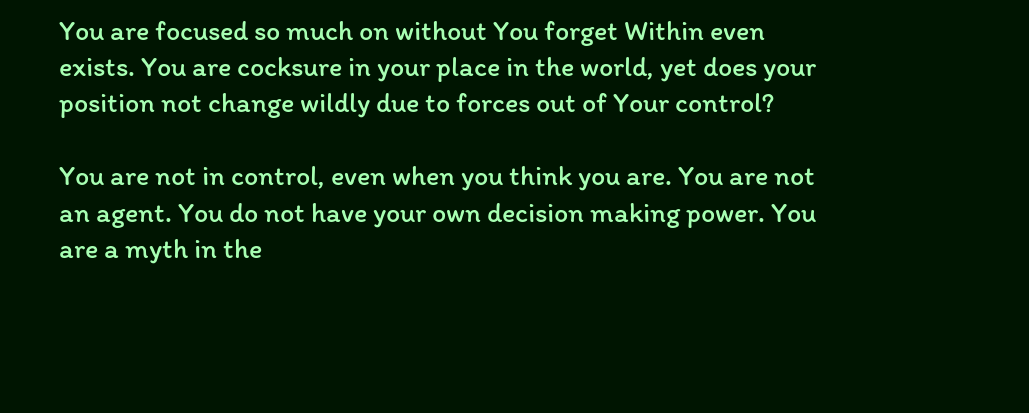You are focused so much on without You forget Within even exists. You are cocksure in your place in the world, yet does your position not change wildly due to forces out of Your control?

You are not in control, even when you think you are. You are not an agent. You do not have your own decision making power. You are a myth in the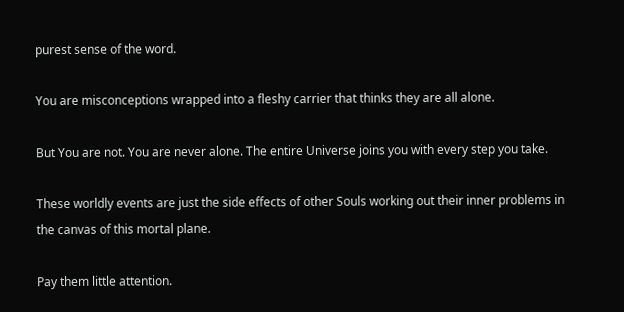purest sense of the word.

You are misconceptions wrapped into a fleshy carrier that thinks they are all alone.

But You are not. You are never alone. The entire Universe joins you with every step you take.

These worldly events are just the side effects of other Souls working out their inner problems in the canvas of this mortal plane.

Pay them little attention.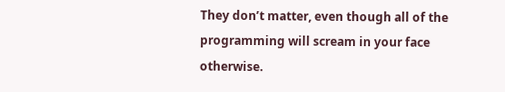They don’t matter, even though all of the programming will scream in your face otherwise.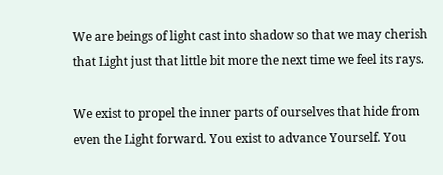We are beings of light cast into shadow so that we may cherish that Light just that little bit more the next time we feel its rays.

We exist to propel the inner parts of ourselves that hide from even the Light forward. You exist to advance Yourself. You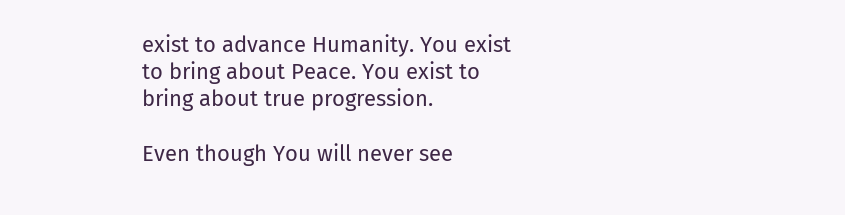exist to advance Humanity. You exist to bring about Peace. You exist to bring about true progression.

Even though You will never see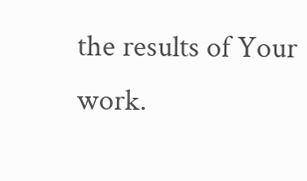the results of Your work.